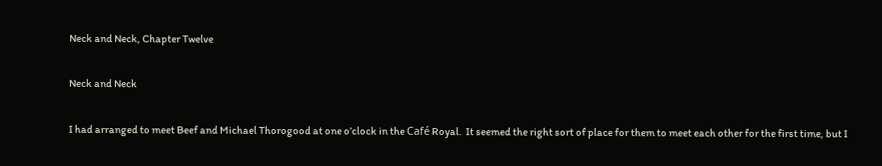Neck and Neck, Chapter Twelve

Neck and Neck

I had arranged to meet Beef and Michael Thorogood at one o’clock in the Café Royal.  It seemed the right sort of place for them to meet each other for the first time, but I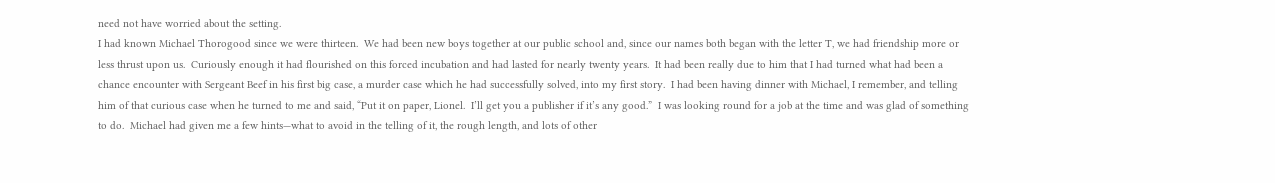need not have worried about the setting.
I had known Michael Thorogood since we were thirteen.  We had been new boys together at our public school and, since our names both began with the letter T, we had friendship more or less thrust upon us.  Curiously enough it had flourished on this forced incubation and had lasted for nearly twenty years.  It had been really due to him that I had turned what had been a chance encounter with Sergeant Beef in his first big case, a murder case which he had successfully solved, into my first story.  I had been having dinner with Michael, I remember, and telling him of that curious case when he turned to me and said, “Put it on paper, Lionel.  I’ll get you a publisher if it’s any good.”  I was looking round for a job at the time and was glad of something to do.  Michael had given me a few hints—what to avoid in the telling of it, the rough length, and lots of other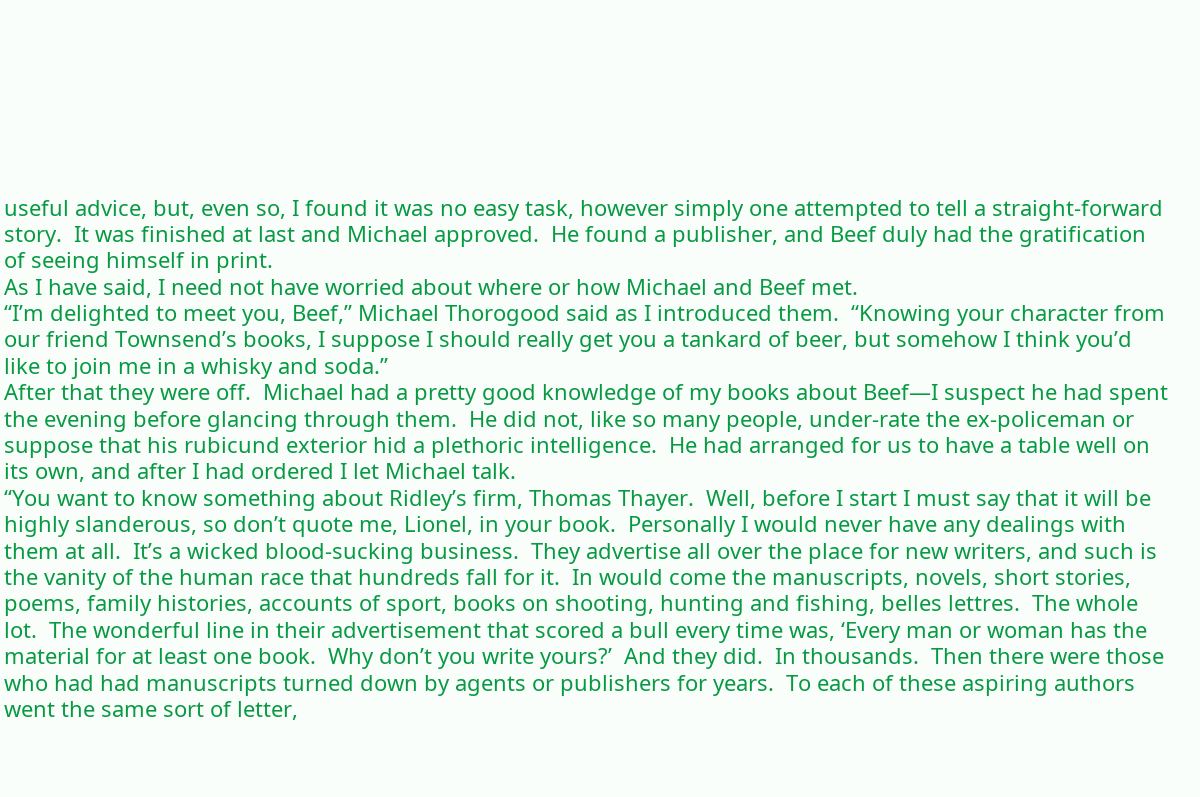useful advice, but, even so, I found it was no easy task, however simply one attempted to tell a straight-forward story.  It was finished at last and Michael approved.  He found a publisher, and Beef duly had the gratification of seeing himself in print.
As I have said, I need not have worried about where or how Michael and Beef met.
“I’m delighted to meet you, Beef,” Michael Thorogood said as I introduced them.  “Knowing your character from our friend Townsend’s books, I suppose I should really get you a tankard of beer, but somehow I think you’d like to join me in a whisky and soda.”
After that they were off.  Michael had a pretty good knowledge of my books about Beef—I suspect he had spent the evening before glancing through them.  He did not, like so many people, under-rate the ex-policeman or suppose that his rubicund exterior hid a plethoric intelligence.  He had arranged for us to have a table well on its own, and after I had ordered I let Michael talk.
“You want to know something about Ridley’s firm, Thomas Thayer.  Well, before I start I must say that it will be highly slanderous, so don’t quote me, Lionel, in your book.  Personally I would never have any dealings with them at all.  It’s a wicked blood-sucking business.  They advertise all over the place for new writers, and such is the vanity of the human race that hundreds fall for it.  In would come the manuscripts, novels, short stories, poems, family histories, accounts of sport, books on shooting, hunting and fishing, belles lettres.  The whole lot.  The wonderful line in their advertisement that scored a bull every time was, ‘Every man or woman has the material for at least one book.  Why don’t you write yours?’  And they did.  In thousands.  Then there were those who had had manuscripts turned down by agents or publishers for years.  To each of these aspiring authors went the same sort of letter,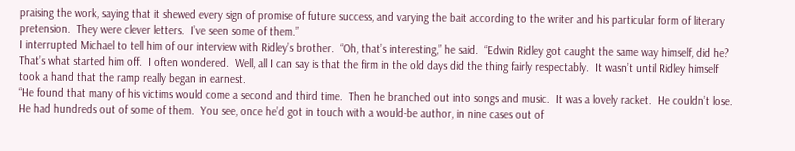praising the work, saying that it shewed every sign of promise of future success, and varying the bait according to the writer and his particular form of literary pretension.  They were clever letters.  I’ve seen some of them.”
I interrupted Michael to tell him of our interview with Ridley’s brother.  “Oh, that’s interesting,” he said.  “Edwin Ridley got caught the same way himself, did he?  That’s what started him off.  I often wondered.  Well, all I can say is that the firm in the old days did the thing fairly respectably.  It wasn’t until Ridley himself took a hand that the ramp really began in earnest.
“He found that many of his victims would come a second and third time.  Then he branched out into songs and music.  It was a lovely racket.  He couldn’t lose.  He had hundreds out of some of them.  You see, once he’d got in touch with a would-be author, in nine cases out of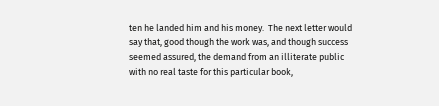ten he landed him and his money.  The next letter would say that, good though the work was, and though success seemed assured, the demand from an illiterate public with no real taste for this particular book,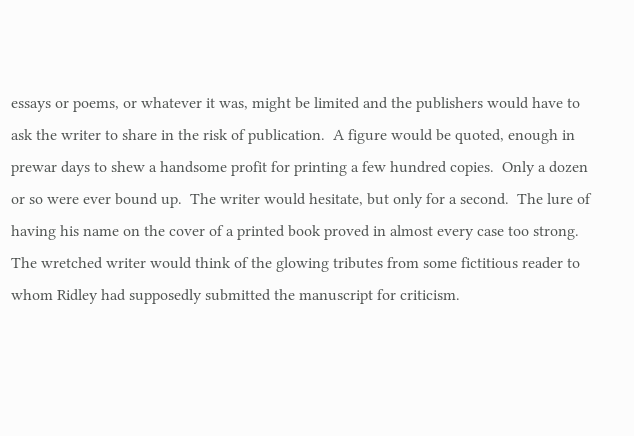essays or poems, or whatever it was, might be limited and the publishers would have to ask the writer to share in the risk of publication.  A figure would be quoted, enough in prewar days to shew a handsome profit for printing a few hundred copies.  Only a dozen or so were ever bound up.  The writer would hesitate, but only for a second.  The lure of having his name on the cover of a printed book proved in almost every case too strong.  The wretched writer would think of the glowing tributes from some fictitious reader to whom Ridley had supposedly submitted the manuscript for criticism.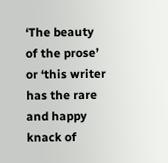‘The beauty of the prose’ or ‘this writer has the rare and happy knack of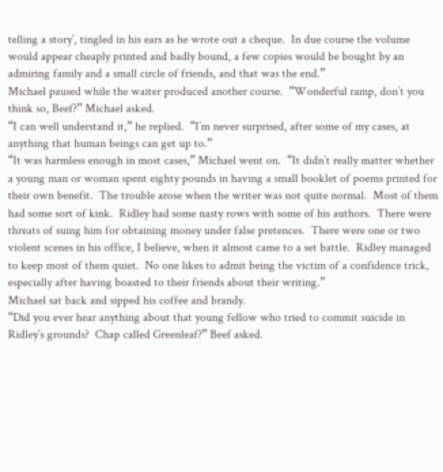telling a story’, tingled in his ears as he wrote out a cheque.  In due course the volume would appear cheaply printed and badly bound, a few copies would be bought by an admiring family and a small circle of friends, and that was the end.”
Michael paused while the waiter produced another course.  “Wonderful ramp, don’t you think so, Beef?” Michael asked.
“I can well understand it,” he replied.  “I’m never surprised, after some of my cases, at anything that human beings can get up to.”
“It was harmless enough in most cases,” Michael went on.  “It didn’t really matter whether a young man or woman spent eighty pounds in having a small booklet of poems printed for their own benefit.  The trouble arose when the writer was not quite normal.  Most of them had some sort of kink.  Ridley had some nasty rows with some of his authors.  There were threats of suing him for obtaining money under false pretences.  There were one or two violent scenes in his office, I believe, when it almost came to a set battle.  Ridley managed to keep most of them quiet.  No one likes to admit being the victim of a confidence trick, especially after having boasted to their friends about their writing.”
Michael sat back and sipped his coffee and brandy.
“Did you ever hear anything about that young fellow who tried to commit suicide in Ridley’s grounds?  Chap called Greenleaf?” Beef asked.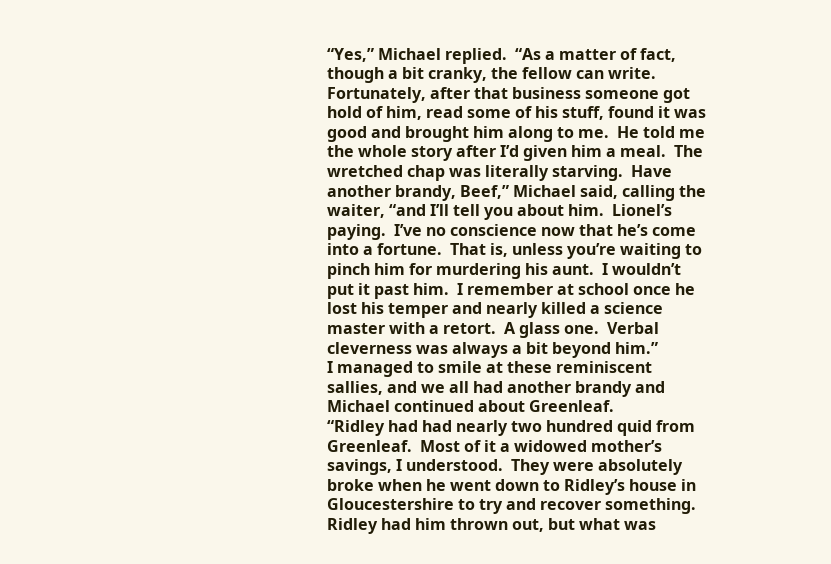“Yes,” Michael replied.  “As a matter of fact, though a bit cranky, the fellow can write.  Fortunately, after that business someone got hold of him, read some of his stuff, found it was good and brought him along to me.  He told me the whole story after I’d given him a meal.  The wretched chap was literally starving.  Have another brandy, Beef,” Michael said, calling the waiter, “and I’ll tell you about him.  Lionel’s paying.  I’ve no conscience now that he’s come into a fortune.  That is, unless you’re waiting to pinch him for murdering his aunt.  I wouldn’t put it past him.  I remember at school once he lost his temper and nearly killed a science master with a retort.  A glass one.  Verbal cleverness was always a bit beyond him.”
I managed to smile at these reminiscent sallies, and we all had another brandy and Michael continued about Greenleaf.
“Ridley had had nearly two hundred quid from Greenleaf.  Most of it a widowed mother’s savings, I understood.  They were absolutely broke when he went down to Ridley’s house in Gloucestershire to try and recover something.  Ridley had him thrown out, but what was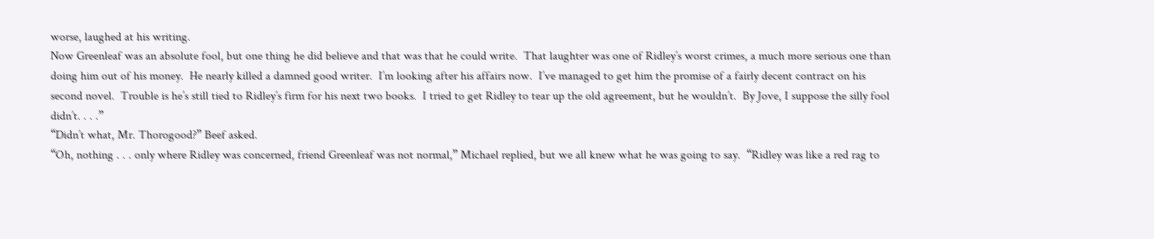worse, laughed at his writing.
Now Greenleaf was an absolute fool, but one thing he did believe and that was that he could write.  That laughter was one of Ridley’s worst crimes, a much more serious one than doing him out of his money.  He nearly killed a damned good writer.  I’m looking after his affairs now.  I’ve managed to get him the promise of a fairly decent contract on his second novel.  Trouble is he’s still tied to Ridley’s firm for his next two books.  I tried to get Ridley to tear up the old agreement, but he wouldn’t.  By Jove, I suppose the silly fool didn’t. . . .”
“Didn’t what, Mr. Thorogood?” Beef asked.
“Oh, nothing . . . only where Ridley was concerned, friend Greenleaf was not normal,” Michael replied, but we all knew what he was going to say.  “Ridley was like a red rag to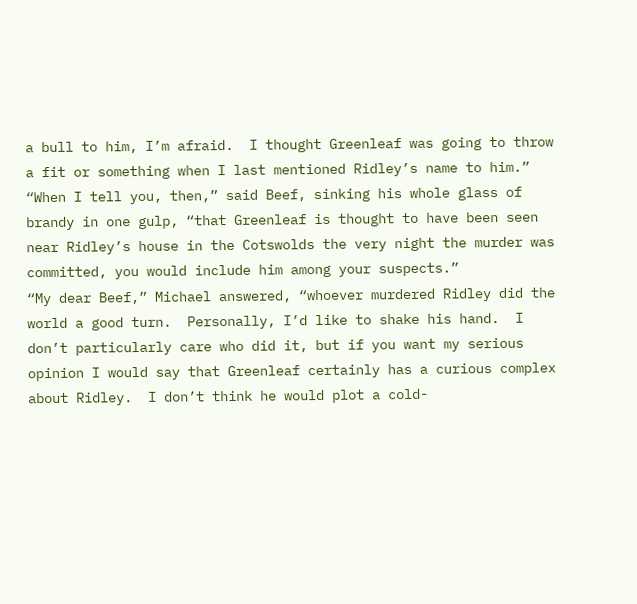a bull to him, I’m afraid.  I thought Greenleaf was going to throw a fit or something when I last mentioned Ridley’s name to him.”
“When I tell you, then,” said Beef, sinking his whole glass of brandy in one gulp, “that Greenleaf is thought to have been seen near Ridley’s house in the Cotswolds the very night the murder was committed, you would include him among your suspects.”
“My dear Beef,” Michael answered, “whoever murdered Ridley did the world a good turn.  Personally, I’d like to shake his hand.  I don’t particularly care who did it, but if you want my serious opinion I would say that Greenleaf certainly has a curious complex about Ridley.  I don’t think he would plot a cold-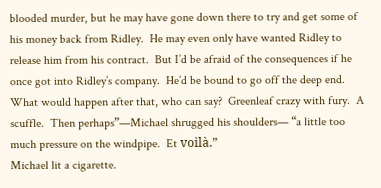blooded murder, but he may have gone down there to try and get some of his money back from Ridley.  He may even only have wanted Ridley to release him from his contract.  But I’d be afraid of the consequences if he once got into Ridley’s company.  He’d be bound to go off the deep end.  What would happen after that, who can say?  Greenleaf crazy with fury.  A scuffle.  Then perhaps”—Michael shrugged his shoulders— “a little too much pressure on the windpipe.  Et voilà.”
Michael lit a cigarette.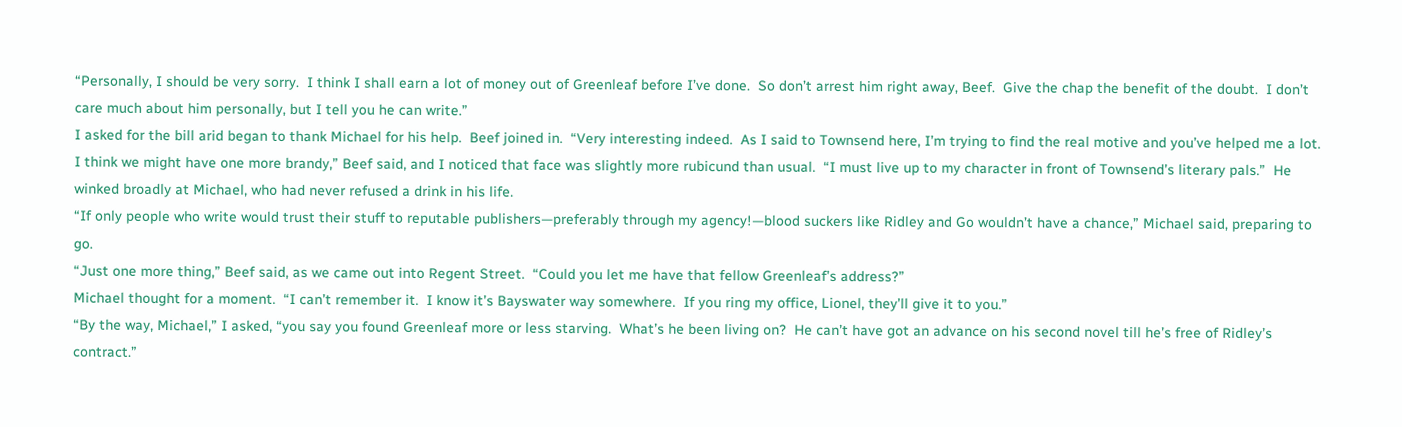“Personally, I should be very sorry.  I think I shall earn a lot of money out of Greenleaf before I’ve done.  So don’t arrest him right away, Beef.  Give the chap the benefit of the doubt.  I don’t care much about him personally, but I tell you he can write.”
I asked for the bill arid began to thank Michael for his help.  Beef joined in.  “Very interesting indeed.  As I said to Townsend here, I’m trying to find the real motive and you’ve helped me a lot.  I think we might have one more brandy,” Beef said, and I noticed that face was slightly more rubicund than usual.  “I must live up to my character in front of Townsend’s literary pals.”  He winked broadly at Michael, who had never refused a drink in his life.
“If only people who write would trust their stuff to reputable publishers—preferably through my agency!—blood suckers like Ridley and Go wouldn’t have a chance,” Michael said, preparing to go.
“Just one more thing,” Beef said, as we came out into Regent Street.  “Could you let me have that fellow Greenleaf’s address?”
Michael thought for a moment.  “I can’t remember it.  I know it’s Bayswater way somewhere.  If you ring my office, Lionel, they’ll give it to you.”
“By the way, Michael,” I asked, “you say you found Greenleaf more or less starving.  What’s he been living on?  He can’t have got an advance on his second novel till he’s free of Ridley’s contract.”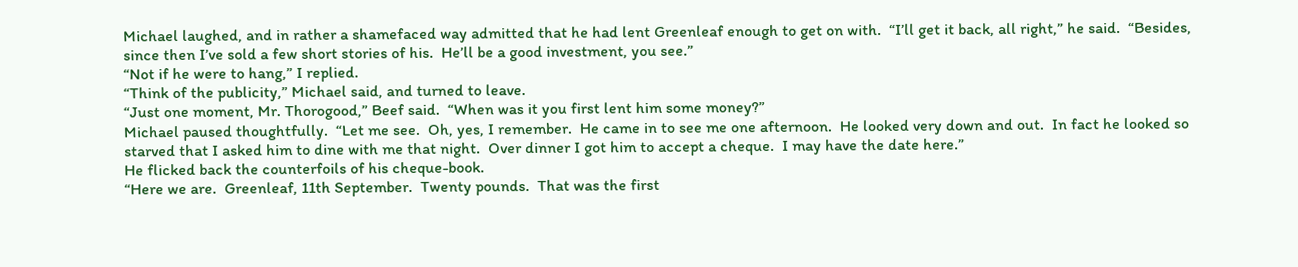Michael laughed, and in rather a shamefaced way admitted that he had lent Greenleaf enough to get on with.  “I’ll get it back, all right,” he said.  “Besides, since then I’ve sold a few short stories of his.  He’ll be a good investment, you see.”
“Not if he were to hang,” I replied.
“Think of the publicity,” Michael said, and turned to leave.
“Just one moment, Mr. Thorogood,” Beef said.  “When was it you first lent him some money?”
Michael paused thoughtfully.  “Let me see.  Oh, yes, I remember.  He came in to see me one afternoon.  He looked very down and out.  In fact he looked so starved that I asked him to dine with me that night.  Over dinner I got him to accept a cheque.  I may have the date here.”
He flicked back the counterfoils of his cheque-book.
“Here we are.  Greenleaf, 11th September.  Twenty pounds.  That was the first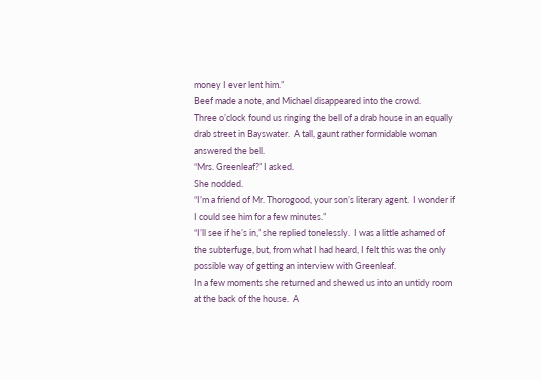money I ever lent him.”
Beef made a note, and Michael disappeared into the crowd.
Three o’clock found us ringing the bell of a drab house in an equally drab street in Bayswater.  A tall, gaunt rather formidable woman answered the bell.
“Mrs. Greenleaf?” I asked.
She nodded.
“I’m a friend of Mr. Thorogood, your son’s literary agent.  I wonder if I could see him for a few minutes.”
“I’ll see if he’s in,” she replied tonelessly.  I was a little ashamed of the subterfuge, but, from what I had heard, I felt this was the only possible way of getting an interview with Greenleaf.
In a few moments she returned and shewed us into an untidy room at the back of the house.  A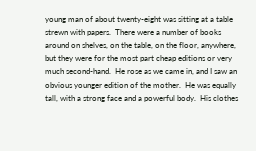young man of about twenty-eight was sitting at a table strewn with papers.  There were a number of books around on shelves, on the table, on the floor, anywhere, but they were for the most part cheap editions or very much second-hand.  He rose as we came in, and I saw an obvious younger edition of the mother.  He was equally tall, with a strong face and a powerful body.  His clothes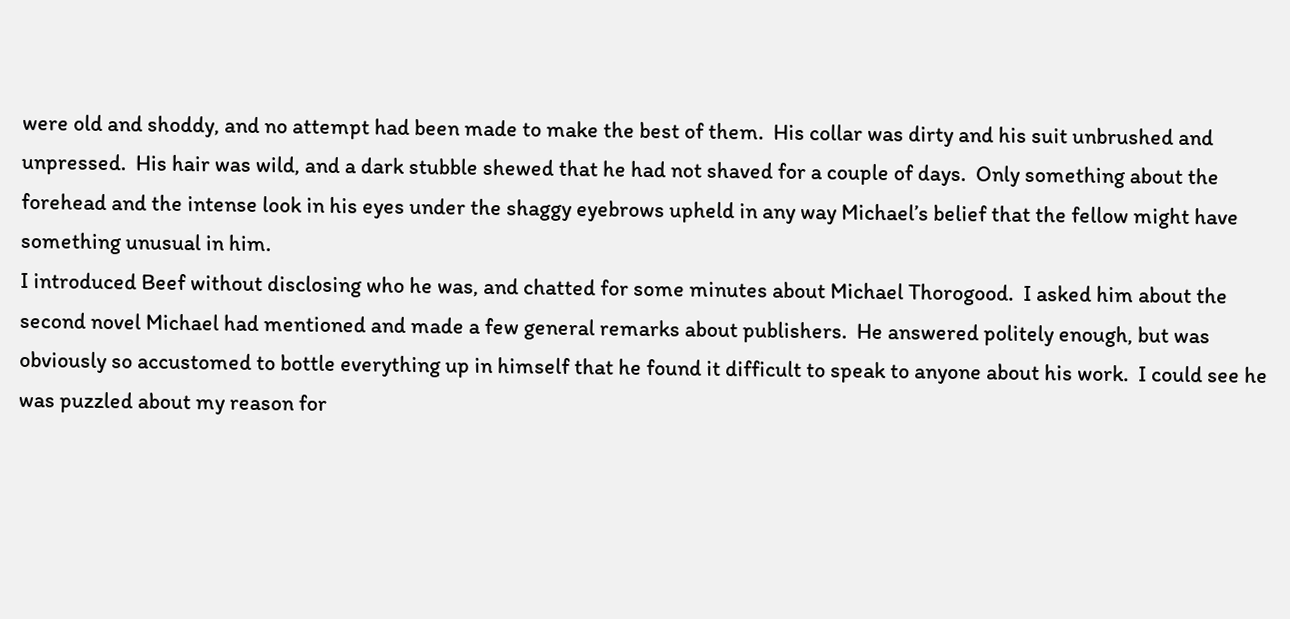were old and shoddy, and no attempt had been made to make the best of them.  His collar was dirty and his suit unbrushed and unpressed.  His hair was wild, and a dark stubble shewed that he had not shaved for a couple of days.  Only something about the forehead and the intense look in his eyes under the shaggy eyebrows upheld in any way Michael’s belief that the fellow might have something unusual in him.
I introduced Beef without disclosing who he was, and chatted for some minutes about Michael Thorogood.  I asked him about the second novel Michael had mentioned and made a few general remarks about publishers.  He answered politely enough, but was obviously so accustomed to bottle everything up in himself that he found it difficult to speak to anyone about his work.  I could see he was puzzled about my reason for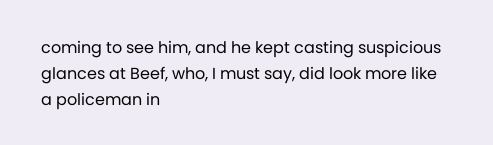coming to see him, and he kept casting suspicious glances at Beef, who, I must say, did look more like a policeman in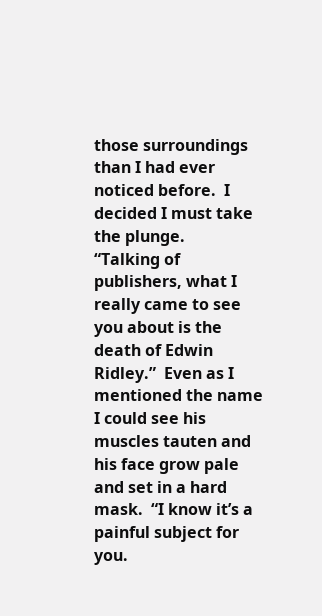those surroundings than I had ever noticed before.  I decided I must take the plunge.
“Talking of publishers, what I really came to see you about is the death of Edwin Ridley.”  Even as I mentioned the name I could see his muscles tauten and his face grow pale and set in a hard mask.  “I know it’s a painful subject for you.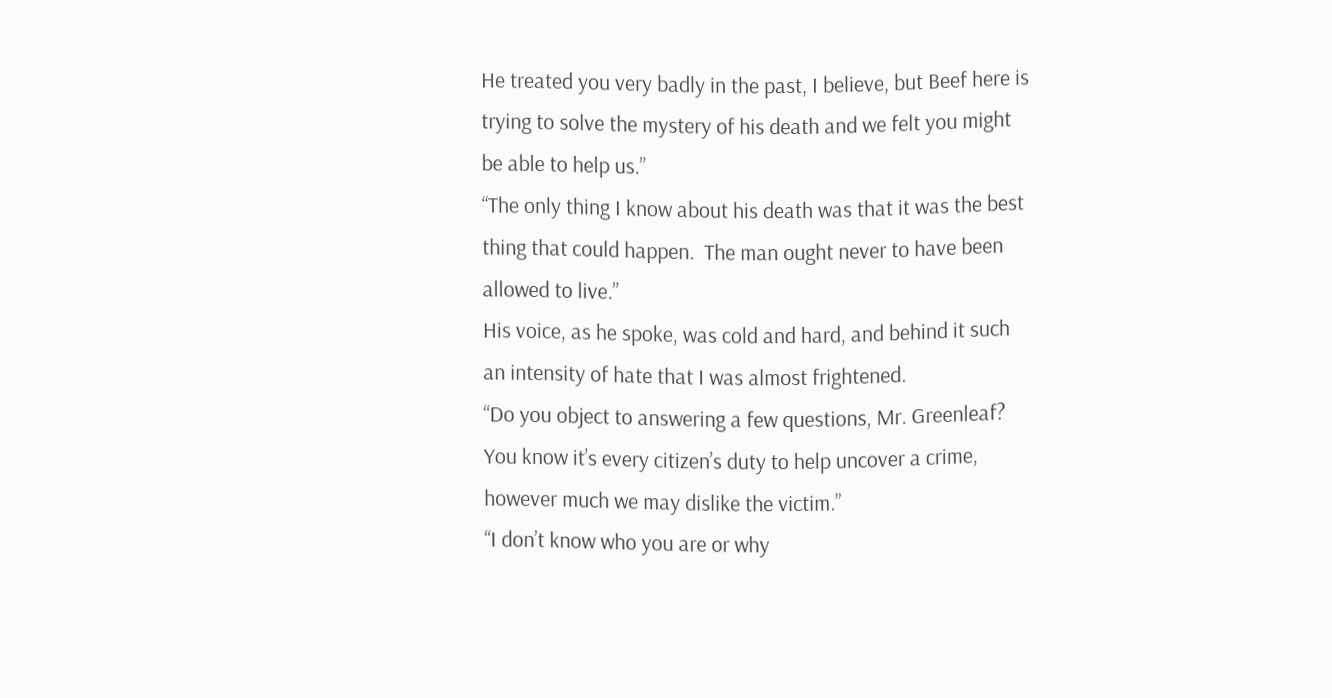He treated you very badly in the past, I believe, but Beef here is trying to solve the mystery of his death and we felt you might be able to help us.”
“The only thing I know about his death was that it was the best thing that could happen.  The man ought never to have been allowed to live.”
His voice, as he spoke, was cold and hard, and behind it such an intensity of hate that I was almost frightened.
“Do you object to answering a few questions, Mr. Greenleaf?  You know it’s every citizen’s duty to help uncover a crime, however much we may dislike the victim.”
“I don’t know who you are or why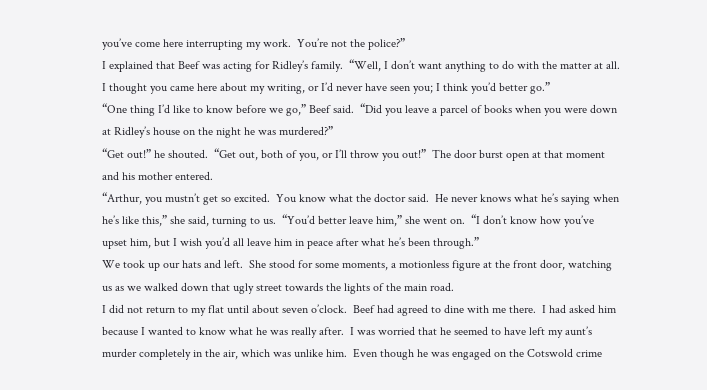you’ve come here interrupting my work.  You’re not the police?”
I explained that Beef was acting for Ridley’s family.  “Well, I don’t want anything to do with the matter at all.  I thought you came here about my writing, or I’d never have seen you; I think you’d better go.”
“One thing I’d like to know before we go,” Beef said.  “Did you leave a parcel of books when you were down at Ridley’s house on the night he was murdered?”
“Get out!” he shouted.  “Get out, both of you, or I’ll throw you out!”  The door burst open at that moment and his mother entered.
“Arthur, you mustn’t get so excited.  You know what the doctor said.  He never knows what he’s saying when he’s like this,” she said, turning to us.  “You’d better leave him,” she went on.  “I don’t know how you’ve upset him, but I wish you’d all leave him in peace after what he’s been through.”
We took up our hats and left.  She stood for some moments, a motionless figure at the front door, watching us as we walked down that ugly street towards the lights of the main road.
I did not return to my flat until about seven o’clock.  Beef had agreed to dine with me there.  I had asked him because I wanted to know what he was really after.  I was worried that he seemed to have left my aunt’s murder completely in the air, which was unlike him.  Even though he was engaged on the Cotswold crime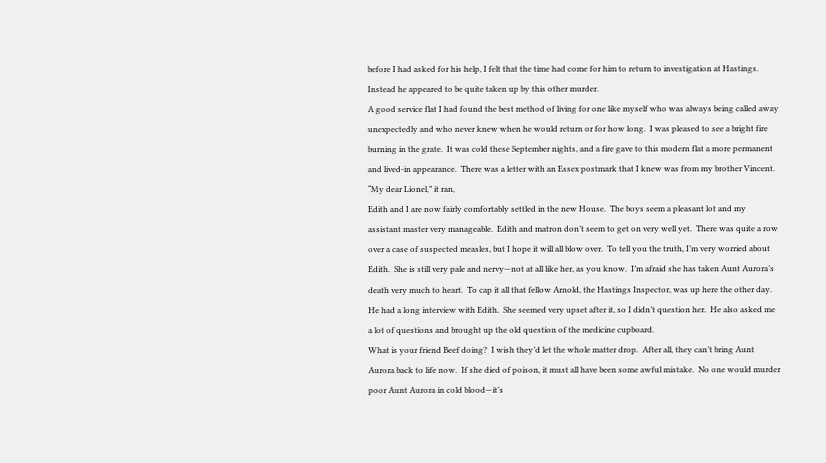before I had asked for his help, I felt that the time had come for him to return to investigation at Hastings.  Instead he appeared to be quite taken up by this other murder.
A good service flat I had found the best method of living for one like myself who was always being called away unexpectedly and who never knew when he would return or for how long.  I was pleased to see a bright fire burning in the grate.  It was cold these September nights, and a fire gave to this modern flat a more permanent and lived-in appearance.  There was a letter with an Essex postmark that I knew was from my brother Vincent.
“My dear Lionel,” it ran,
Edith and I are now fairly comfortably settled in the new House.  The boys seem a pleasant lot and my assistant master very manageable.  Edith and matron don’t seem to get on very well yet.  There was quite a row over a case of suspected measles, but I hope it will all blow over.  To tell you the truth, I’m very worried about Edith.  She is still very pale and nervy—not at all like her, as you know.  I’m afraid she has taken Aunt Aurora’s death very much to heart.  To cap it all that fellow Arnold, the Hastings Inspector, was up here the other day.  He had a long interview with Edith.  She seemed very upset after it, so I didn’t question her.  He also asked me a lot of questions and brought up the old question of the medicine cupboard.
What is your friend Beef doing?  I wish they’d let the whole matter drop.  After all, they can’t bring Aunt Aurora back to life now.  If she died of poison, it must all have been some awful mistake.  No one would murder poor Aunt Aurora in cold blood—it’s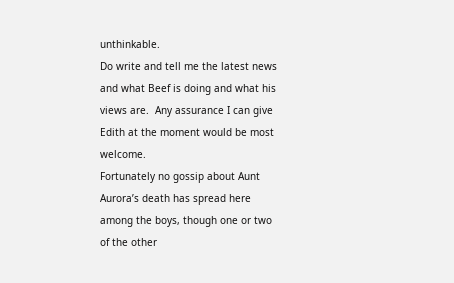unthinkable.
Do write and tell me the latest news and what Beef is doing and what his views are.  Any assurance I can give Edith at the moment would be most welcome.
Fortunately no gossip about Aunt Aurora’s death has spread here among the boys, though one or two of the other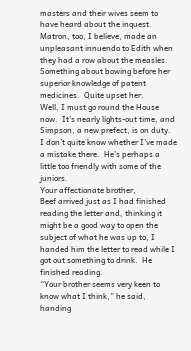masters and their wives seem to have heard about the inquest.  Matron, too, I believe, made an unpleasant innuendo to Edith when they had a row about the measles.  Something about bowing before her superior knowledge of patent medicines.  Quite upset her.
Well, I must go round the House now.  It’s nearly lights-out time, and Simpson, a new prefect, is on duty.  I don’t quite know whether I’ve made a mistake there.  He’s perhaps a little too friendly with some of the juniors.
Your affectionate brother,
Beef arrived just as I had finished reading the letter and, thinking it might be a good way to open the subject of what he was up to, I handed him the letter to read while I got out something to drink.  He finished reading.
“Your brother seems very keen to know what I think,” he said, handing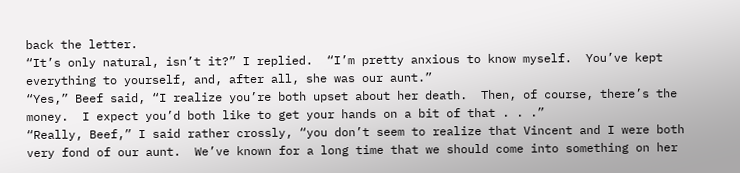back the letter.
“It’s only natural, isn’t it?” I replied.  “I’m pretty anxious to know myself.  You’ve kept everything to yourself, and, after all, she was our aunt.”
“Yes,” Beef said, “I realize you’re both upset about her death.  Then, of course, there’s the money.  I expect you’d both like to get your hands on a bit of that . . .”
“Really, Beef,” I said rather crossly, “you don’t seem to realize that Vincent and I were both very fond of our aunt.  We’ve known for a long time that we should come into something on her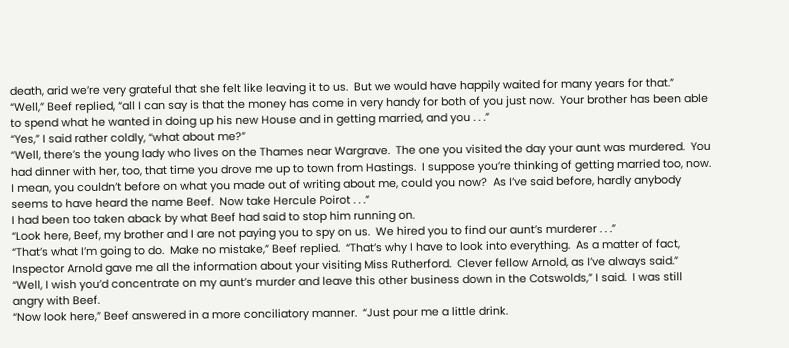death, arid we’re very grateful that she felt like leaving it to us.  But we would have happily waited for many years for that.”
“Well,” Beef replied, “all I can say is that the money has come in very handy for both of you just now.  Your brother has been able to spend what he wanted in doing up his new House and in getting married, and you . . .”
“Yes,” I said rather coldly, “what about me?”
“Well, there’s the young lady who lives on the Thames near Wargrave.  The one you visited the day your aunt was murdered.  You had dinner with her, too, that time you drove me up to town from Hastings.  I suppose you’re thinking of getting married too, now.  I mean, you couldn’t before on what you made out of writing about me, could you now?  As I’ve said before, hardly anybody seems to have heard the name Beef.  Now take Hercule Poirot . . .”
I had been too taken aback by what Beef had said to stop him running on.
“Look here, Beef, my brother and I are not paying you to spy on us.  We hired you to find our aunt’s murderer . . .”
“That’s what I’m going to do.  Make no mistake,” Beef replied.  “That’s why I have to look into everything.  As a matter of fact, Inspector Arnold gave me all the information about your visiting Miss Rutherford.  Clever fellow Arnold, as I’ve always said.”
“Well, I wish you’d concentrate on my aunt’s murder and leave this other business down in the Cotswolds,” I said.  I was still angry with Beef.
“Now look here,” Beef answered in a more conciliatory manner.  “Just pour me a little drink.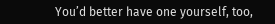You’d better have one yourself, too,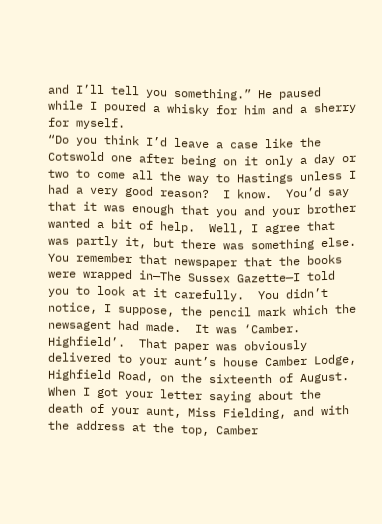and I’ll tell you something.” He paused while I poured a whisky for him and a sherry for myself.
“Do you think I’d leave a case like the Cotswold one after being on it only a day or two to come all the way to Hastings unless I had a very good reason?  I know.  You’d say that it was enough that you and your brother wanted a bit of help.  Well, I agree that was partly it, but there was something else.  You remember that newspaper that the books were wrapped in—The Sussex Gazette—I told you to look at it carefully.  You didn’t notice, I suppose, the pencil mark which the newsagent had made.  It was ‘Camber.  Highfield’.  That paper was obviously delivered to your aunt’s house Camber Lodge, Highfield Road, on the sixteenth of August.  When I got your letter saying about the death of your aunt, Miss Fielding, and with the address at the top, Camber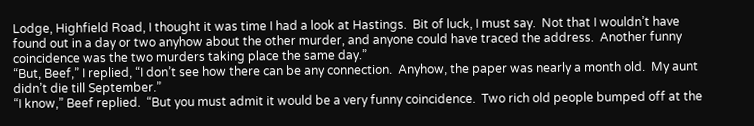Lodge, Highfield Road, I thought it was time I had a look at Hastings.  Bit of luck, I must say.  Not that I wouldn’t have found out in a day or two anyhow about the other murder, and anyone could have traced the address.  Another funny coincidence was the two murders taking place the same day.”
“But, Beef,” I replied, “I don’t see how there can be any connection.  Anyhow, the paper was nearly a month old.  My aunt didn’t die till September.”
“I know,” Beef replied.  “But you must admit it would be a very funny coincidence.  Two rich old people bumped off at the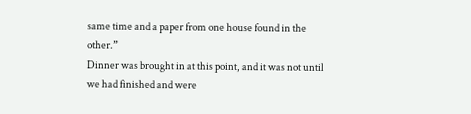same time and a paper from one house found in the other.”
Dinner was brought in at this point, and it was not until we had finished and were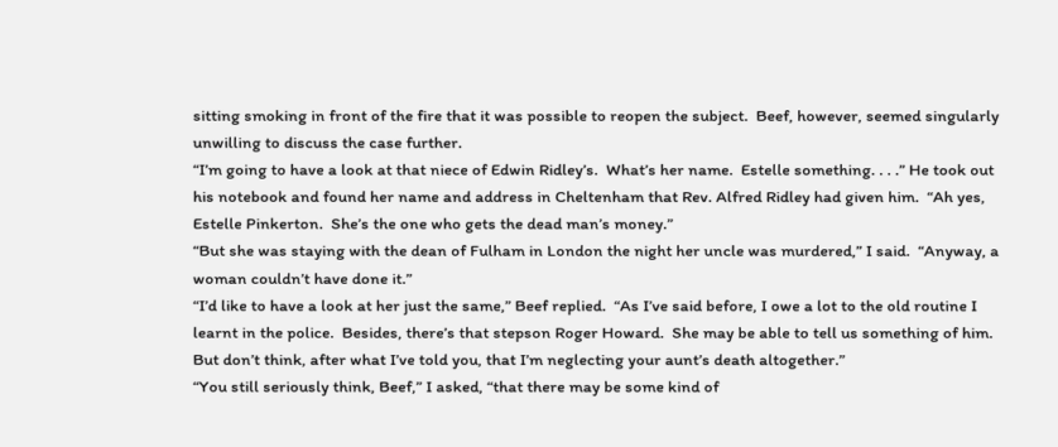sitting smoking in front of the fire that it was possible to reopen the subject.  Beef, however, seemed singularly unwilling to discuss the case further.
“I’m going to have a look at that niece of Edwin Ridley’s.  What’s her name.  Estelle something. . . .” He took out his notebook and found her name and address in Cheltenham that Rev. Alfred Ridley had given him.  “Ah yes, Estelle Pinkerton.  She’s the one who gets the dead man’s money.”
“But she was staying with the dean of Fulham in London the night her uncle was murdered,” I said.  “Anyway, a woman couldn’t have done it.”
“I’d like to have a look at her just the same,” Beef replied.  “As I’ve said before, I owe a lot to the old routine I learnt in the police.  Besides, there’s that stepson Roger Howard.  She may be able to tell us something of him.  But don’t think, after what I’ve told you, that I’m neglecting your aunt’s death altogether.”
“You still seriously think, Beef,” I asked, “that there may be some kind of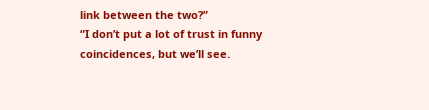link between the two?”
“I don’t put a lot of trust in funny coincidences, but we’ll see.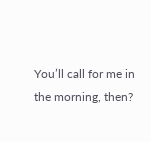You’ll call for me in the morning, then?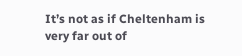It’s not as if Cheltenham is very far out of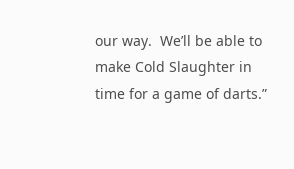our way.  We’ll be able to make Cold Slaughter in time for a game of darts.”